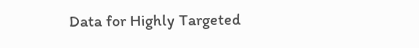Data for Highly Targeted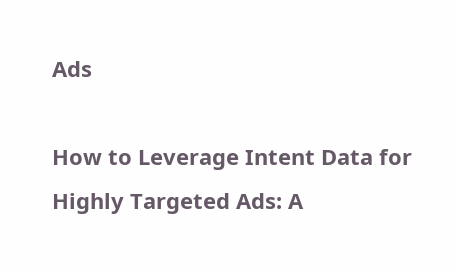Ads

How to Leverage Intent Data for Highly Targeted Ads: A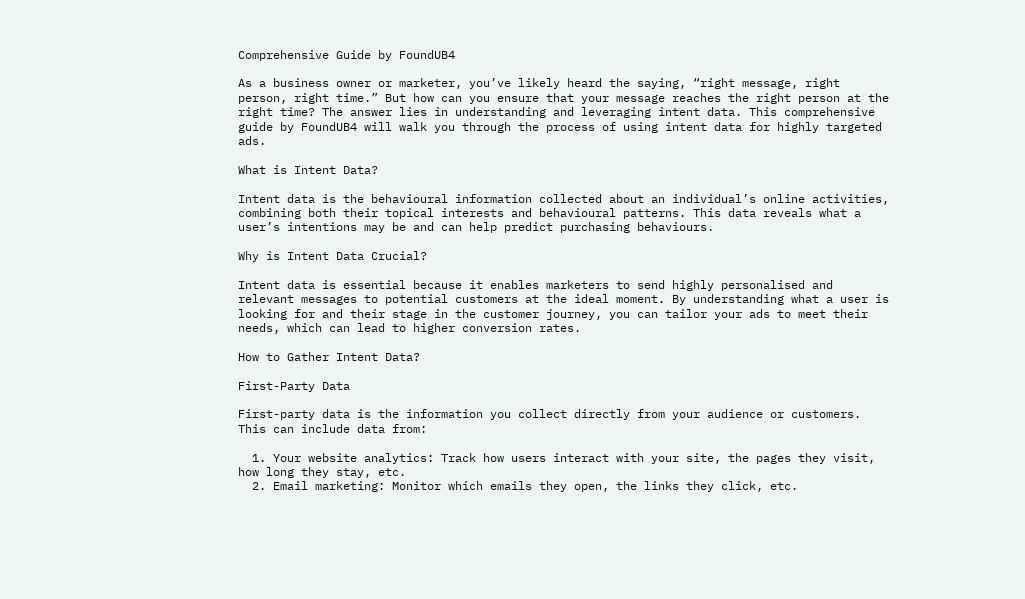Comprehensive Guide by FoundUB4

As a business owner or marketer, you’ve likely heard the saying, “right message, right person, right time.” But how can you ensure that your message reaches the right person at the right time? The answer lies in understanding and leveraging intent data. This comprehensive guide by FoundUB4 will walk you through the process of using intent data for highly targeted ads.

What is Intent Data?

Intent data is the behavioural information collected about an individual’s online activities, combining both their topical interests and behavioural patterns. This data reveals what a user’s intentions may be and can help predict purchasing behaviours.

Why is Intent Data Crucial?

Intent data is essential because it enables marketers to send highly personalised and relevant messages to potential customers at the ideal moment. By understanding what a user is looking for and their stage in the customer journey, you can tailor your ads to meet their needs, which can lead to higher conversion rates.

How to Gather Intent Data?

First-Party Data

First-party data is the information you collect directly from your audience or customers. This can include data from:

  1. Your website analytics: Track how users interact with your site, the pages they visit, how long they stay, etc.
  2. Email marketing: Monitor which emails they open, the links they click, etc.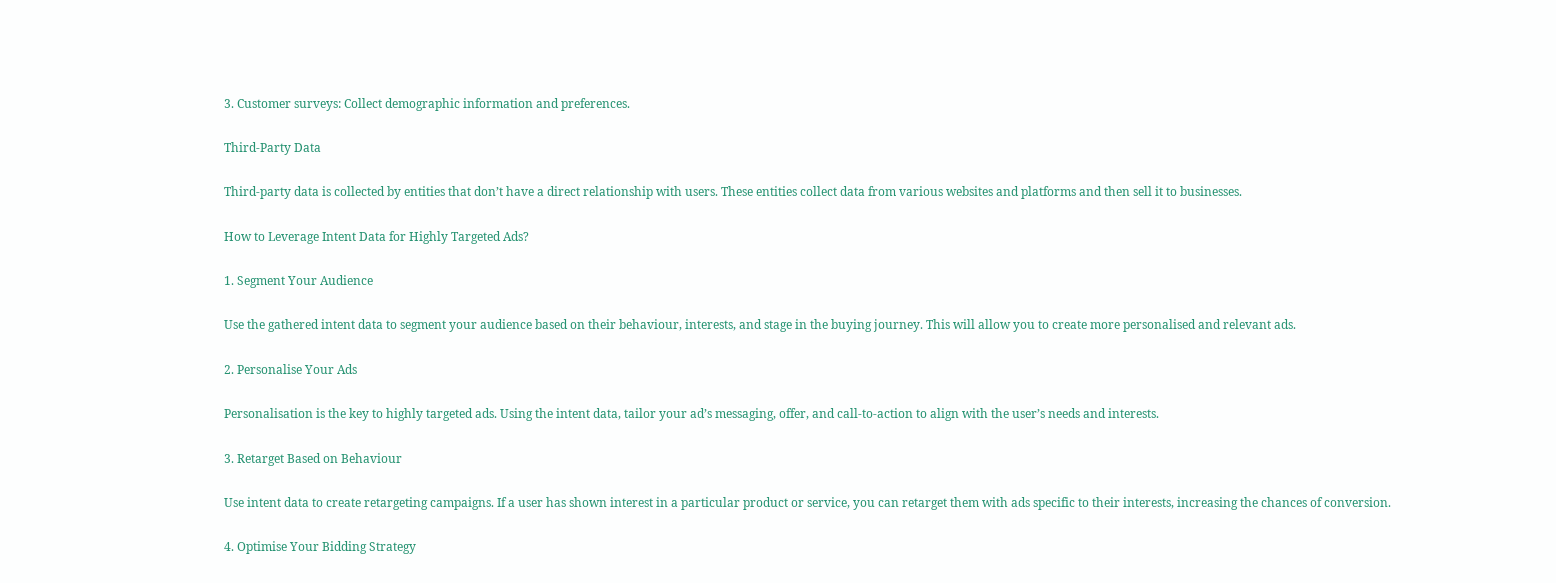3. Customer surveys: Collect demographic information and preferences.

Third-Party Data

Third-party data is collected by entities that don’t have a direct relationship with users. These entities collect data from various websites and platforms and then sell it to businesses.

How to Leverage Intent Data for Highly Targeted Ads?

1. Segment Your Audience

Use the gathered intent data to segment your audience based on their behaviour, interests, and stage in the buying journey. This will allow you to create more personalised and relevant ads.

2. Personalise Your Ads

Personalisation is the key to highly targeted ads. Using the intent data, tailor your ad’s messaging, offer, and call-to-action to align with the user’s needs and interests.

3. Retarget Based on Behaviour

Use intent data to create retargeting campaigns. If a user has shown interest in a particular product or service, you can retarget them with ads specific to their interests, increasing the chances of conversion.

4. Optimise Your Bidding Strategy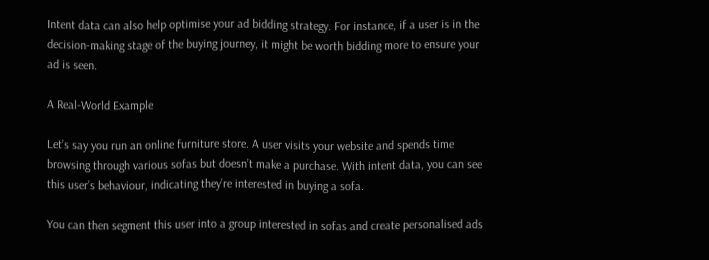Intent data can also help optimise your ad bidding strategy. For instance, if a user is in the decision-making stage of the buying journey, it might be worth bidding more to ensure your ad is seen.

A Real-World Example

Let’s say you run an online furniture store. A user visits your website and spends time browsing through various sofas but doesn’t make a purchase. With intent data, you can see this user’s behaviour, indicating they’re interested in buying a sofa.

You can then segment this user into a group interested in sofas and create personalised ads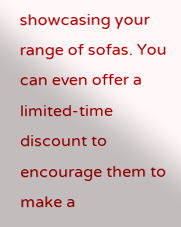showcasing your range of sofas. You can even offer a limited-time discount to encourage them to make a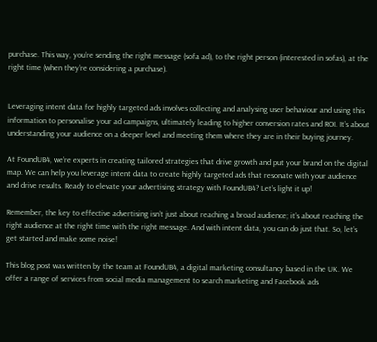purchase. This way, you’re sending the right message (sofa ad), to the right person (interested in sofas), at the right time (when they’re considering a purchase).


Leveraging intent data for highly targeted ads involves collecting and analysing user behaviour and using this information to personalise your ad campaigns, ultimately leading to higher conversion rates and ROI. It’s about understanding your audience on a deeper level and meeting them where they are in their buying journey.

At FoundUB4, we’re experts in creating tailored strategies that drive growth and put your brand on the digital map. We can help you leverage intent data to create highly targeted ads that resonate with your audience and drive results. Ready to elevate your advertising strategy with FoundUB4? Let’s light it up!

Remember, the key to effective advertising isn’t just about reaching a broad audience; it’s about reaching the right audience at the right time with the right message. And with intent data, you can do just that. So, let’s get started and make some noise!

This blog post was written by the team at FoundUB4, a digital marketing consultancy based in the UK. We offer a range of services from social media management to search marketing and Facebook ads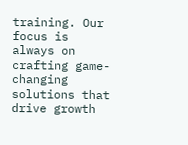training. Our focus is always on crafting game-changing solutions that drive growth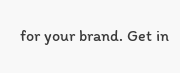for your brand. Get in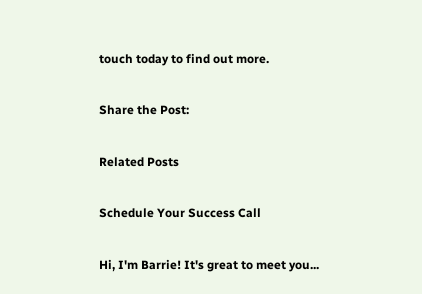touch today to find out more.

Share the Post:

Related Posts

Schedule Your Success Call

Hi, I'm Barrie! It's great to meet you...